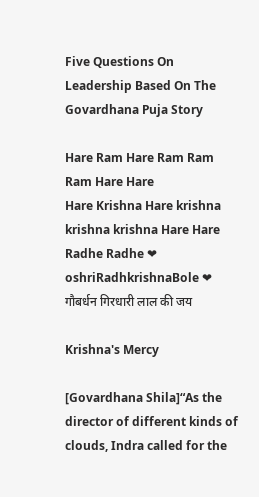Five Questions On Leadership Based On The Govardhana Puja Story

Hare Ram Hare Ram Ram Ram Hare Hare
Hare Krishna Hare krishna krishna krishna Hare Hare
Radhe Radhe ❤
oshriRadhkrishnaBole ❤
गौबर्धन गिरधारी लाल की जय

Krishna's Mercy

[Govardhana Shila]“As the director of different kinds of clouds, Indra called for the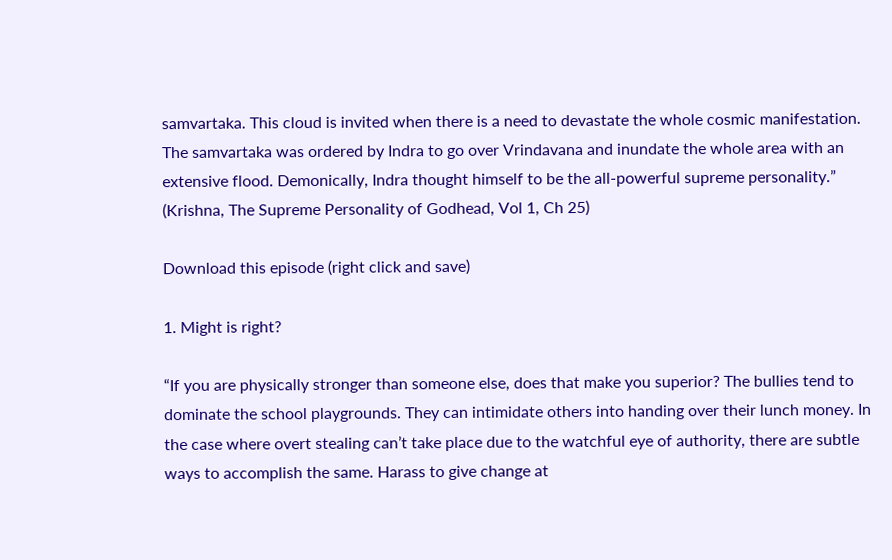samvartaka. This cloud is invited when there is a need to devastate the whole cosmic manifestation. The samvartaka was ordered by Indra to go over Vrindavana and inundate the whole area with an extensive flood. Demonically, Indra thought himself to be the all-powerful supreme personality.” (Krishna, The Supreme Personality of Godhead, Vol 1, Ch 25)

Download this episode (right click and save)

1. Might is right?

“If you are physically stronger than someone else, does that make you superior? The bullies tend to dominate the school playgrounds. They can intimidate others into handing over their lunch money. In the case where overt stealing can’t take place due to the watchful eye of authority, there are subtle ways to accomplish the same. Harass to give change at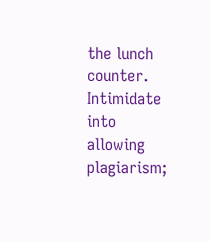the lunch counter. Intimidate into allowing plagiarism;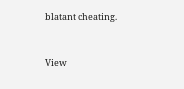blatant cheating.


View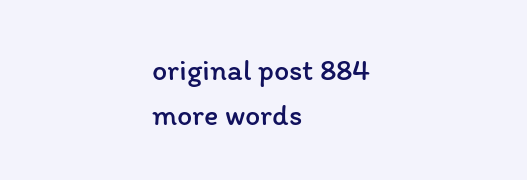original post 884 more words